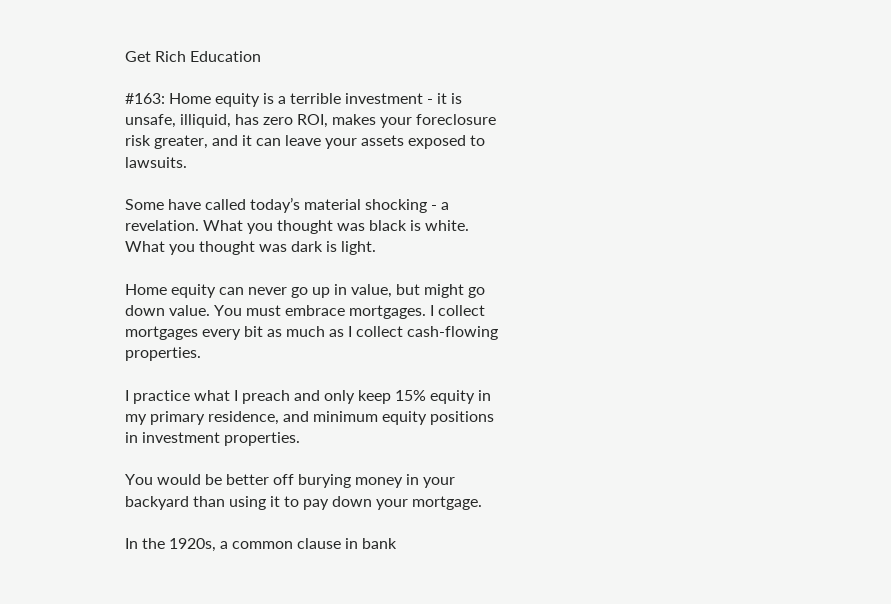Get Rich Education

#163: Home equity is a terrible investment - it is unsafe, illiquid, has zero ROI, makes your foreclosure risk greater, and it can leave your assets exposed to lawsuits.

Some have called today’s material shocking - a revelation. What you thought was black is white. What you thought was dark is light.

Home equity can never go up in value, but might go down value. You must embrace mortgages. I collect mortgages every bit as much as I collect cash-flowing properties.

I practice what I preach and only keep 15% equity in my primary residence, and minimum equity positions in investment properties.

You would be better off burying money in your backyard than using it to pay down your mortgage.

In the 1920s, a common clause in bank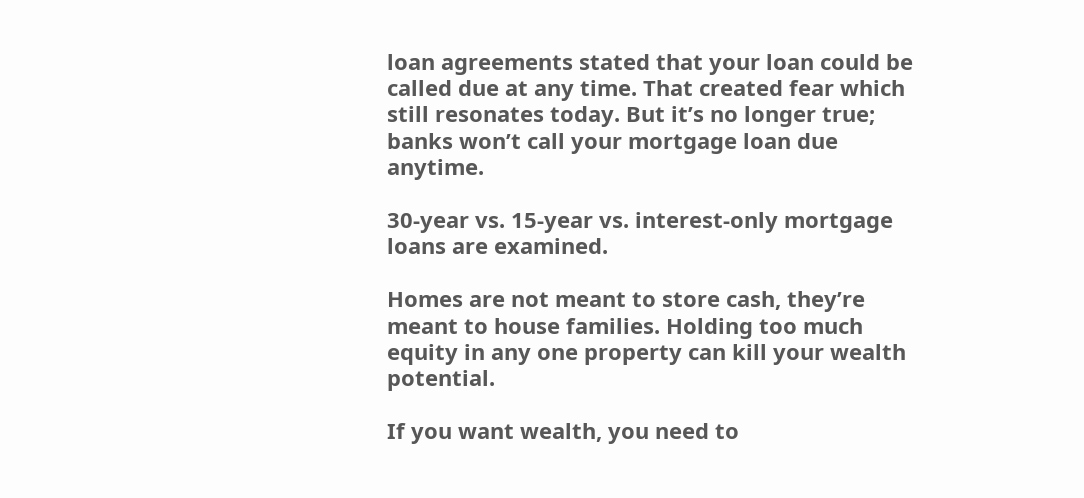loan agreements stated that your loan could be called due at any time. That created fear which still resonates today. But it’s no longer true; banks won’t call your mortgage loan due anytime.

30-year vs. 15-year vs. interest-only mortgage loans are examined.

Homes are not meant to store cash, they’re meant to house families. Holding too much equity in any one property can kill your wealth potential.

If you want wealth, you need to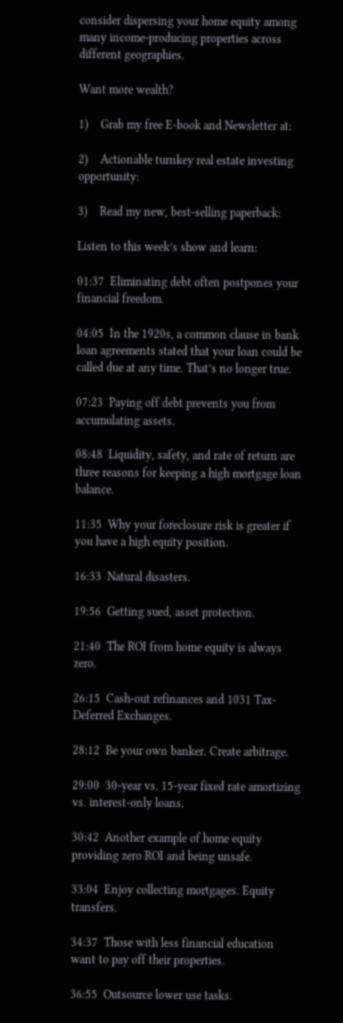consider dispersing your home equity among many income-producing properties across different geographies.

Want more wealth?

1)    Grab my free E-book and Newsletter at:

2)    Actionable turnkey real estate investing opportunity:

3)    Read my new, best-selling paperback:

Listen to this week’s show and learn:

01:37  Eliminating debt often postpones your financial freedom.

04:05  In the 1920s, a common clause in bank loan agreements stated that your loan could be called due at any time. That’s no longer true.

07:23  Paying off debt prevents you from accumulating assets.

08:48  Liquidity, safety, and rate of return are three reasons for keeping a high mortgage loan balance.

11:35  Why your foreclosure risk is greater if you have a high equity position.

16:33  Natural disasters.

19:56  Getting sued, asset protection.

21:40  The ROI from home equity is always zero.

26:15  Cash-out refinances and 1031 Tax-Deferred Exchanges.

28:12  Be your own banker. Create arbitrage.

29:00  30-year vs. 15-year fixed rate amortizing vs. interest-only loans.

30:42  Another example of home equity providing zero ROI and being unsafe.

33:04  Enjoy collecting mortgages. Equity transfers.

34:37  Those with less financial education want to pay off their properties.

36:55  Outsource lower use tasks.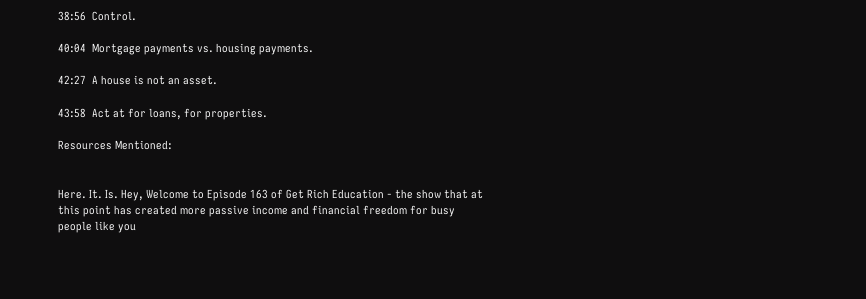38:56  Control.

40:04  Mortgage payments vs. housing payments.

42:27  A house is not an asset.

43:58  Act at for loans, for properties.

Resources Mentioned:


Here. It. Is. Hey, Welcome to Episode 163 of Get Rich Education - the show that at this point has created more passive income and financial freedom for busy people like you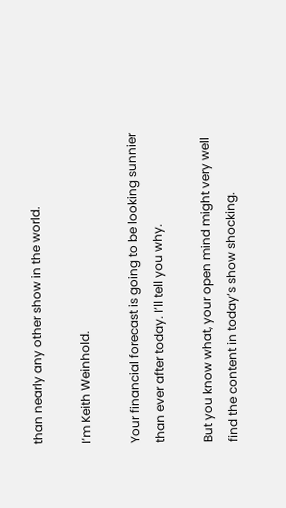than nearly any other show in the world.

I’m Keith Weinhold.

Your financial forecast is going to be looking sunnier than ever after today. I’ll tell you why.

But you know what, your open mind might very well find the content in today’s show shocking.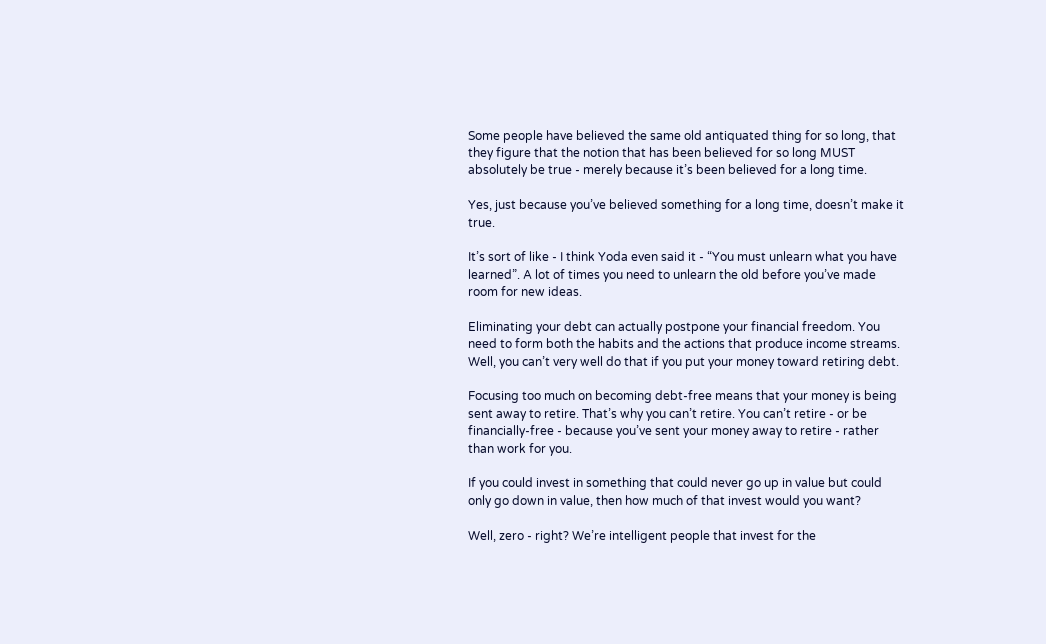Some people have believed the same old antiquated thing for so long, that they figure that the notion that has been believed for so long MUST absolutely be true - merely because it’s been believed for a long time.

Yes, just because you’ve believed something for a long time, doesn’t make it true.

It’s sort of like - I think Yoda even said it - “You must unlearn what you have learned”. A lot of times you need to unlearn the old before you’ve made room for new ideas.

Eliminating your debt can actually postpone your financial freedom. You need to form both the habits and the actions that produce income streams. Well, you can’t very well do that if you put your money toward retiring debt.

Focusing too much on becoming debt-free means that your money is being sent away to retire. That’s why you can’t retire. You can’t retire - or be financially-free - because you’ve sent your money away to retire - rather than work for you.

If you could invest in something that could never go up in value but could only go down in value, then how much of that invest would you want?

Well, zero - right? We’re intelligent people that invest for the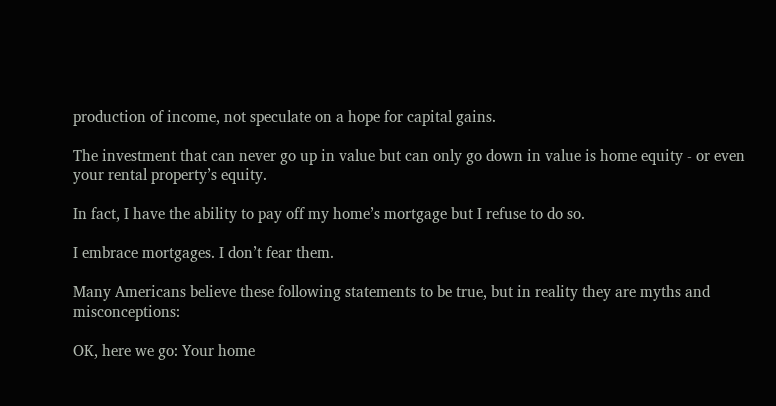production of income, not speculate on a hope for capital gains.

The investment that can never go up in value but can only go down in value is home equity - or even your rental property’s equity.

In fact, I have the ability to pay off my home’s mortgage but I refuse to do so.

I embrace mortgages. I don’t fear them.

Many Americans believe these following statements to be true, but in reality they are myths and misconceptions:

OK, here we go: Your home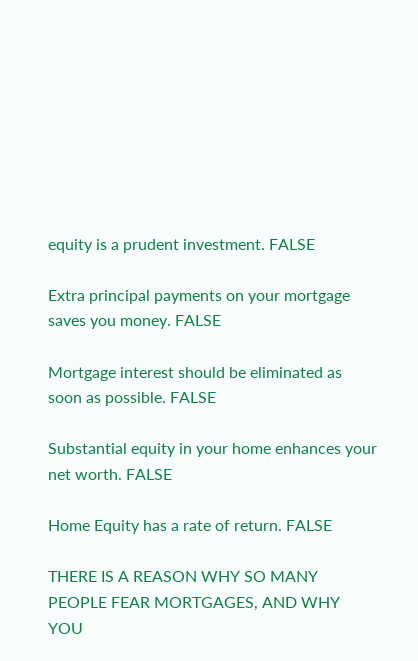equity is a prudent investment. FALSE

Extra principal payments on your mortgage saves you money. FALSE

Mortgage interest should be eliminated as soon as possible. FALSE

Substantial equity in your home enhances your net worth. FALSE

Home Equity has a rate of return. FALSE

THERE IS A REASON WHY SO MANY PEOPLE FEAR MORTGAGES, AND WHY YOU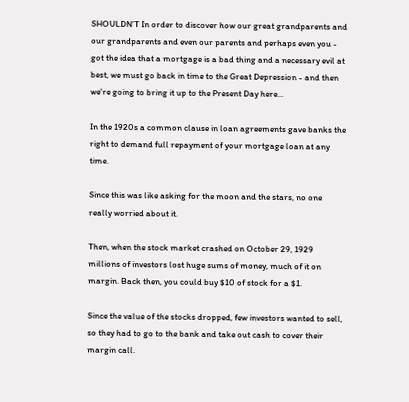SHOULDN’T In order to discover how our great grandparents and our grandparents and even our parents and perhaps even you - got the idea that a mortgage is a bad thing and a necessary evil at best, we must go back in time to the Great Depression - and then we’re going to bring it up to the Present Day here...

In the 1920s a common clause in loan agreements gave banks the right to demand full repayment of your mortgage loan at any time.

Since this was like asking for the moon and the stars, no one really worried about it.

Then, when the stock market crashed on October 29, 1929 millions of investors lost huge sums of money, much of it on margin. Back then, you could buy $10 of stock for a $1.

Since the value of the stocks dropped, few investors wanted to sell, so they had to go to the bank and take out cash to cover their margin call.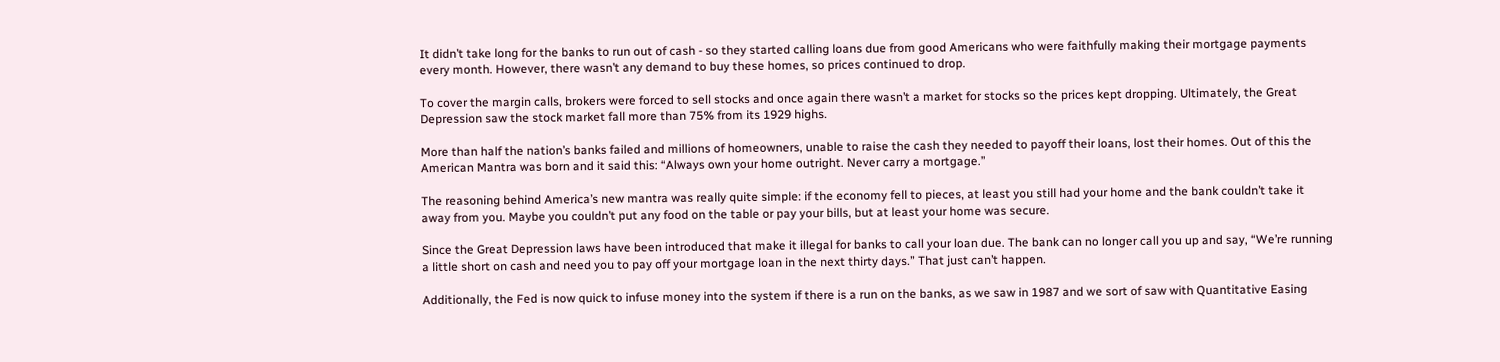It didn’t take long for the banks to run out of cash - so they started calling loans due from good Americans who were faithfully making their mortgage payments every month. However, there wasn’t any demand to buy these homes, so prices continued to drop.

To cover the margin calls, brokers were forced to sell stocks and once again there wasn’t a market for stocks so the prices kept dropping. Ultimately, the Great Depression saw the stock market fall more than 75% from its 1929 highs.

More than half the nation’s banks failed and millions of homeowners, unable to raise the cash they needed to payoff their loans, lost their homes. Out of this the American Mantra was born and it said this: “Always own your home outright. Never carry a mortgage.”

The reasoning behind America’s new mantra was really quite simple: if the economy fell to pieces, at least you still had your home and the bank couldn’t take it away from you. Maybe you couldn’t put any food on the table or pay your bills, but at least your home was secure.

Since the Great Depression laws have been introduced that make it illegal for banks to call your loan due. The bank can no longer call you up and say, “We’re running a little short on cash and need you to pay off your mortgage loan in the next thirty days.” That just can’t happen.

Additionally, the Fed is now quick to infuse money into the system if there is a run on the banks, as we saw in 1987 and we sort of saw with Quantitative Easing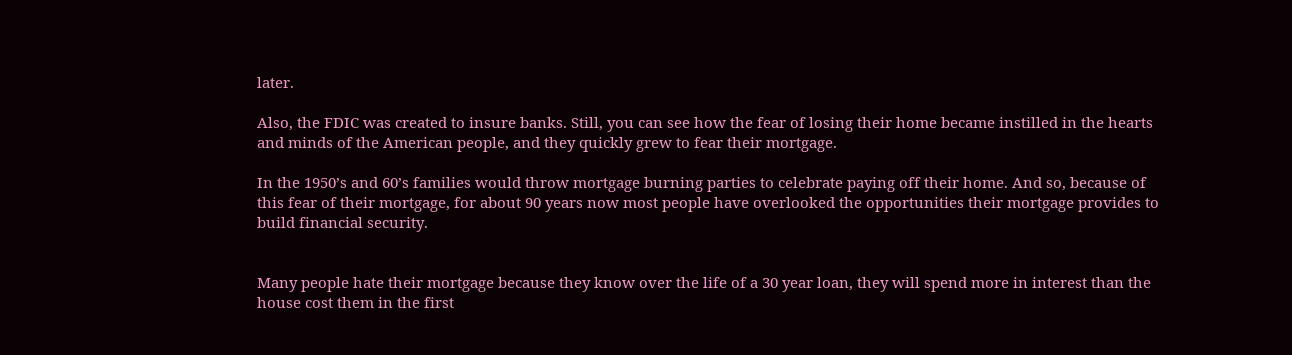later.

Also, the FDIC was created to insure banks. Still, you can see how the fear of losing their home became instilled in the hearts and minds of the American people, and they quickly grew to fear their mortgage.

In the 1950’s and 60’s families would throw mortgage burning parties to celebrate paying off their home. And so, because of this fear of their mortgage, for about 90 years now most people have overlooked the opportunities their mortgage provides to build financial security.


Many people hate their mortgage because they know over the life of a 30 year loan, they will spend more in interest than the house cost them in the first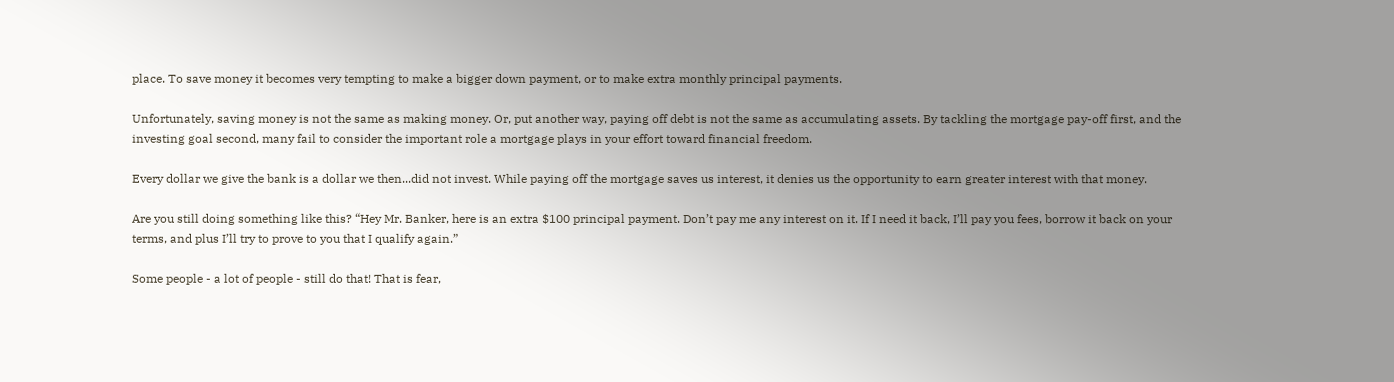place. To save money it becomes very tempting to make a bigger down payment, or to make extra monthly principal payments.

Unfortunately, saving money is not the same as making money. Or, put another way, paying off debt is not the same as accumulating assets. By tackling the mortgage pay-off first, and the investing goal second, many fail to consider the important role a mortgage plays in your effort toward financial freedom.

Every dollar we give the bank is a dollar we then...did not invest. While paying off the mortgage saves us interest, it denies us the opportunity to earn greater interest with that money.

Are you still doing something like this? “Hey Mr. Banker, here is an extra $100 principal payment. Don’t pay me any interest on it. If I need it back, I’ll pay you fees, borrow it back on your terms, and plus I’ll try to prove to you that I qualify again.”

Some people - a lot of people - still do that! That is fear,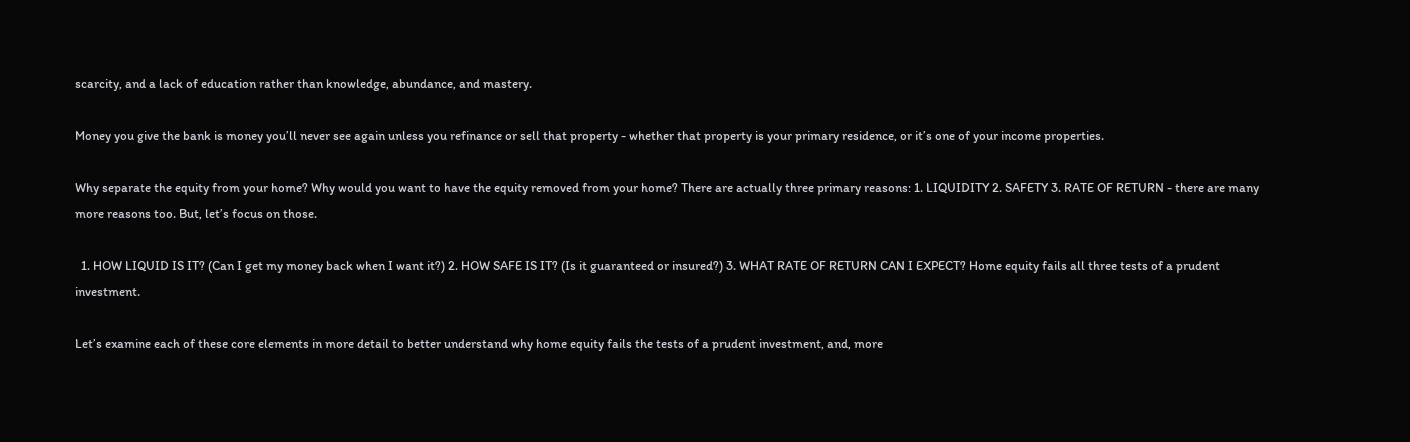scarcity, and a lack of education rather than knowledge, abundance, and mastery.

Money you give the bank is money you’ll never see again unless you refinance or sell that property - whether that property is your primary residence, or it’s one of your income properties.

Why separate the equity from your home? Why would you want to have the equity removed from your home? There are actually three primary reasons: 1. LIQUIDITY 2. SAFETY 3. RATE OF RETURN - there are many more reasons too. But, let’s focus on those.

  1. HOW LIQUID IS IT? (Can I get my money back when I want it?) 2. HOW SAFE IS IT? (Is it guaranteed or insured?) 3. WHAT RATE OF RETURN CAN I EXPECT? Home equity fails all three tests of a prudent investment.

Let’s examine each of these core elements in more detail to better understand why home equity fails the tests of a prudent investment, and, more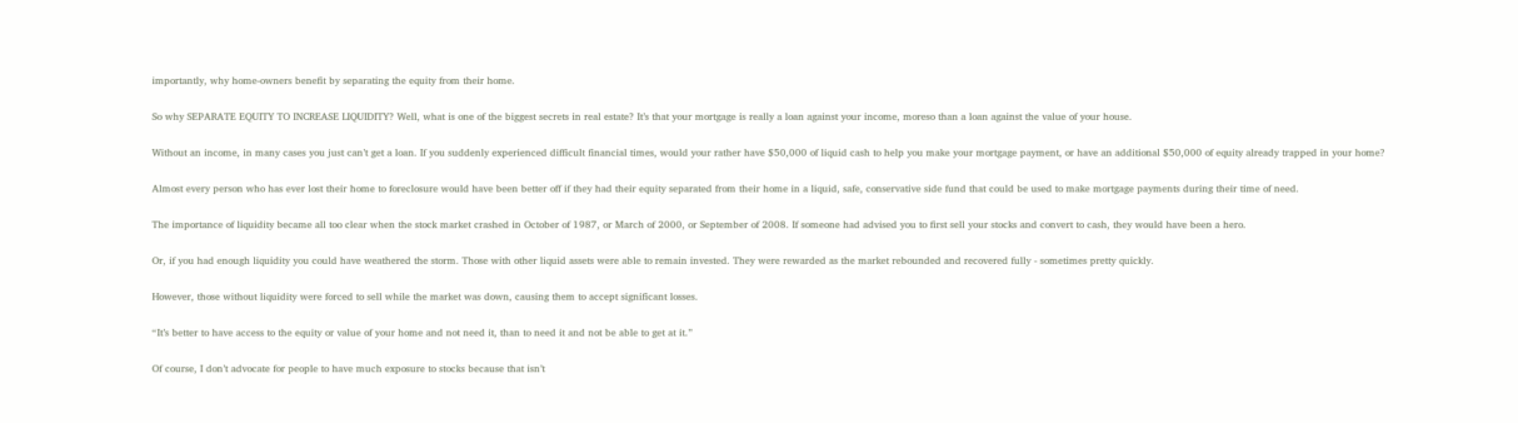importantly, why home-owners benefit by separating the equity from their home.

So why SEPARATE EQUITY TO INCREASE LIQUIDITY? Well, what is one of the biggest secrets in real estate? It’s that your mortgage is really a loan against your income, moreso than a loan against the value of your house.

Without an income, in many cases you just can’t get a loan. If you suddenly experienced difficult financial times, would your rather have $50,000 of liquid cash to help you make your mortgage payment, or have an additional $50,000 of equity already trapped in your home?

Almost every person who has ever lost their home to foreclosure would have been better off if they had their equity separated from their home in a liquid, safe, conservative side fund that could be used to make mortgage payments during their time of need.

The importance of liquidity became all too clear when the stock market crashed in October of 1987, or March of 2000, or September of 2008. If someone had advised you to first sell your stocks and convert to cash, they would have been a hero.

Or, if you had enough liquidity you could have weathered the storm. Those with other liquid assets were able to remain invested. They were rewarded as the market rebounded and recovered fully - sometimes pretty quickly.

However, those without liquidity were forced to sell while the market was down, causing them to accept significant losses.

“It’s better to have access to the equity or value of your home and not need it, than to need it and not be able to get at it.”

Of course, I don’t advocate for people to have much exposure to stocks because that isn’t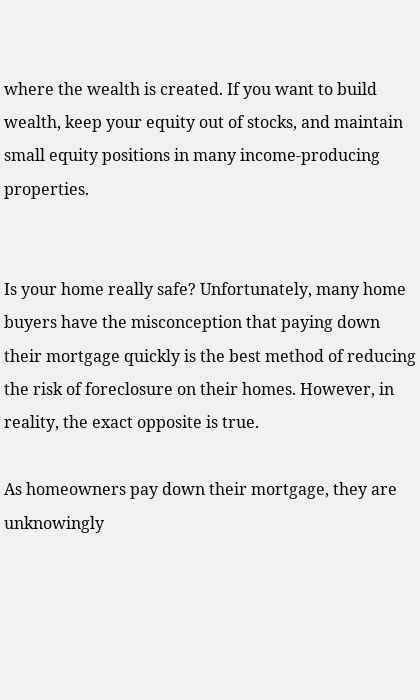where the wealth is created. If you want to build wealth, keep your equity out of stocks, and maintain small equity positions in many income-producing properties.


Is your home really safe? Unfortunately, many home buyers have the misconception that paying down their mortgage quickly is the best method of reducing the risk of foreclosure on their homes. However, in reality, the exact opposite is true.

As homeowners pay down their mortgage, they are unknowingly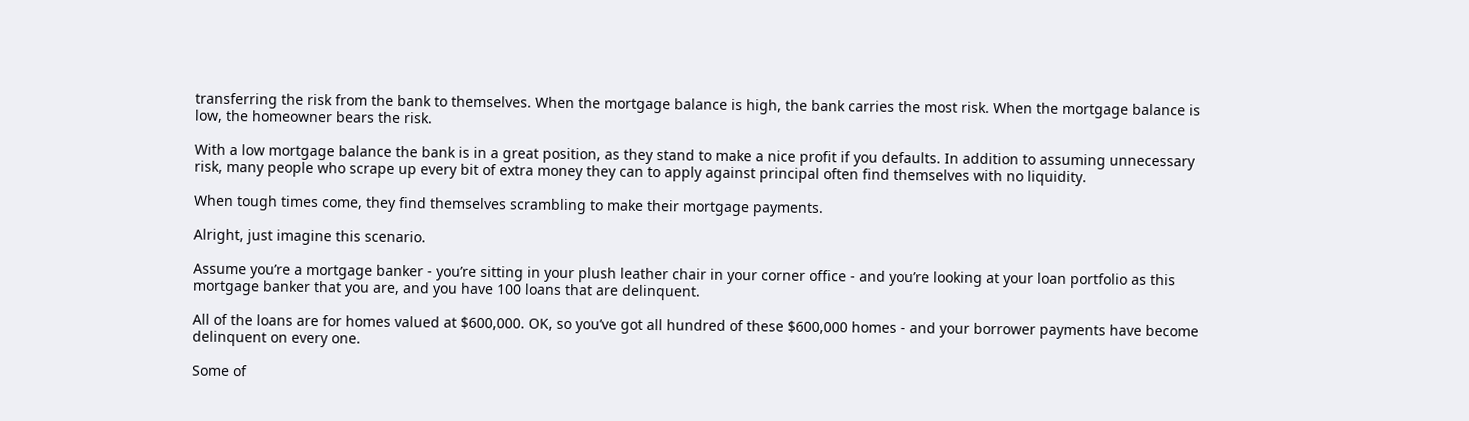transferring the risk from the bank to themselves. When the mortgage balance is high, the bank carries the most risk. When the mortgage balance is low, the homeowner bears the risk.

With a low mortgage balance the bank is in a great position, as they stand to make a nice profit if you defaults. In addition to assuming unnecessary risk, many people who scrape up every bit of extra money they can to apply against principal often find themselves with no liquidity.

When tough times come, they find themselves scrambling to make their mortgage payments.

Alright, just imagine this scenario.

Assume you’re a mortgage banker - you’re sitting in your plush leather chair in your corner office - and you’re looking at your loan portfolio as this mortgage banker that you are, and you have 100 loans that are delinquent.

All of the loans are for homes valued at $600,000. OK, so you’ve got all hundred of these $600,000 homes - and your borrower payments have become delinquent on every one.

Some of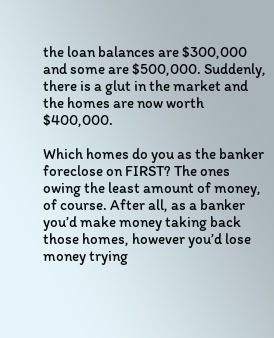the loan balances are $300,000 and some are $500,000. Suddenly, there is a glut in the market and the homes are now worth $400,000.

Which homes do you as the banker foreclose on FIRST? The ones owing the least amount of money, of course. After all, as a banker you’d make money taking back those homes, however you’d lose money trying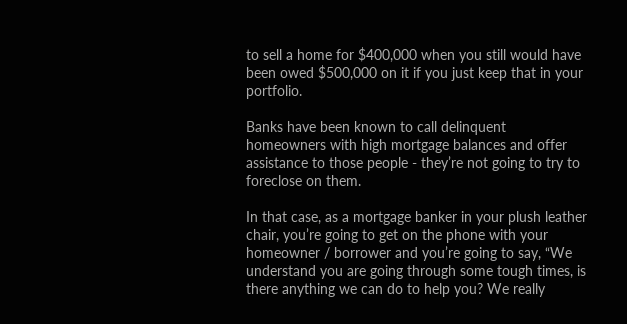to sell a home for $400,000 when you still would have been owed $500,000 on it if you just keep that in your portfolio.

Banks have been known to call delinquent homeowners with high mortgage balances and offer assistance to those people - they’re not going to try to foreclose on them.

In that case, as a mortgage banker in your plush leather chair, you’re going to get on the phone with your homeowner / borrower and you’re going to say, “We understand you are going through some tough times, is there anything we can do to help you? We really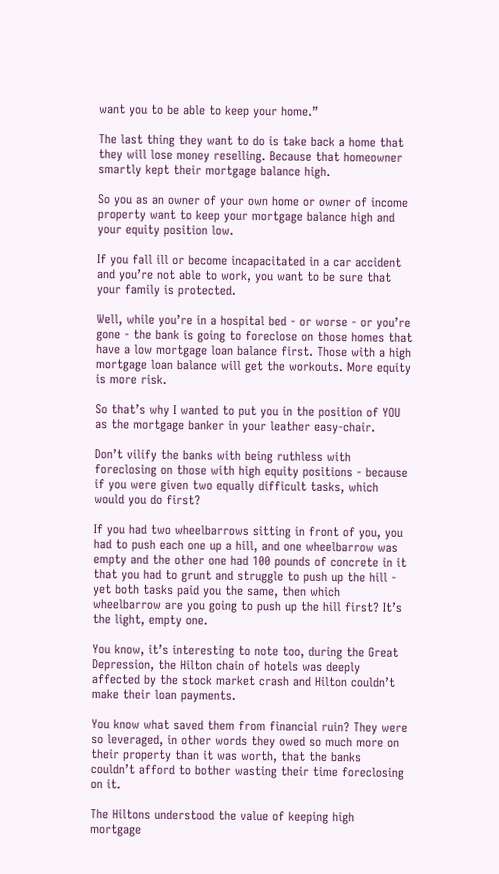want you to be able to keep your home.”

The last thing they want to do is take back a home that they will lose money reselling. Because that homeowner smartly kept their mortgage balance high.

So you as an owner of your own home or owner of income property want to keep your mortgage balance high and your equity position low.

If you fall ill or become incapacitated in a car accident and you’re not able to work, you want to be sure that your family is protected.

Well, while you’re in a hospital bed - or worse - or you’re gone - the bank is going to foreclose on those homes that have a low mortgage loan balance first. Those with a high mortgage loan balance will get the workouts. More equity is more risk.

So that’s why I wanted to put you in the position of YOU as the mortgage banker in your leather easy-chair.

Don’t vilify the banks with being ruthless with foreclosing on those with high equity positions - because if you were given two equally difficult tasks, which would you do first?

If you had two wheelbarrows sitting in front of you, you had to push each one up a hill, and one wheelbarrow was empty and the other one had 100 pounds of concrete in it that you had to grunt and struggle to push up the hill - yet both tasks paid you the same, then which wheelbarrow are you going to push up the hill first? It’s the light, empty one.

You know, it’s interesting to note too, during the Great Depression, the Hilton chain of hotels was deeply affected by the stock market crash and Hilton couldn’t make their loan payments.

You know what saved them from financial ruin? They were so leveraged, in other words they owed so much more on their property than it was worth, that the banks couldn’t afford to bother wasting their time foreclosing on it.

The Hiltons understood the value of keeping high mortgage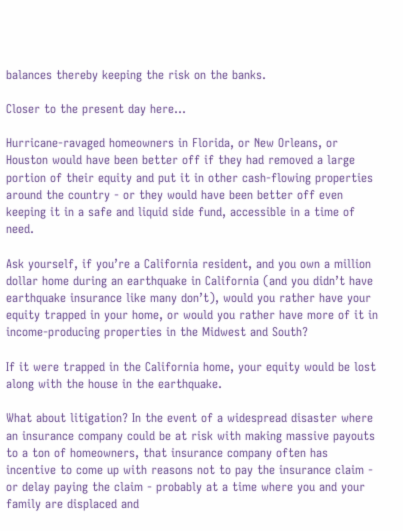balances thereby keeping the risk on the banks.

Closer to the present day here...

Hurricane-ravaged homeowners in Florida, or New Orleans, or Houston would have been better off if they had removed a large portion of their equity and put it in other cash-flowing properties around the country - or they would have been better off even keeping it in a safe and liquid side fund, accessible in a time of need.

Ask yourself, if you’re a California resident, and you own a million dollar home during an earthquake in California (and you didn’t have earthquake insurance like many don’t), would you rather have your equity trapped in your home, or would you rather have more of it in income-producing properties in the Midwest and South?

If it were trapped in the California home, your equity would be lost along with the house in the earthquake.

What about litigation? In the event of a widespread disaster where an insurance company could be at risk with making massive payouts to a ton of homeowners, that insurance company often has incentive to come up with reasons not to pay the insurance claim - or delay paying the claim - probably at a time where you and your family are displaced and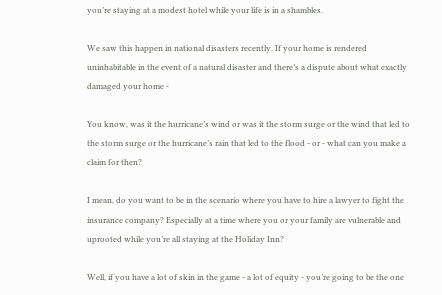you’re staying at a modest hotel while your life is in a shambles.

We saw this happen in national disasters recently. If your home is rendered uninhabitable in the event of a natural disaster and there’s a dispute about what exactly damaged your home -

You know, was it the hurricane’s wind or was it the storm surge or the wind that led to the storm surge or the hurricane’s rain that led to the flood - or - what can you make a claim for then?

I mean, do you want to be in the scenario where you have to hire a lawyer to fight the insurance company? Especially at a time where you or your family are vulnerable and uprooted while you’re all staying at the Holiday Inn?

Well, if you have a lot of skin in the game - a lot of equity - you’re going to be the one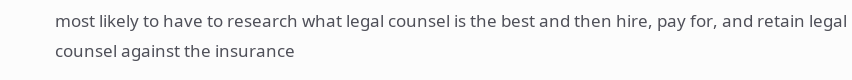most likely to have to research what legal counsel is the best and then hire, pay for, and retain legal counsel against the insurance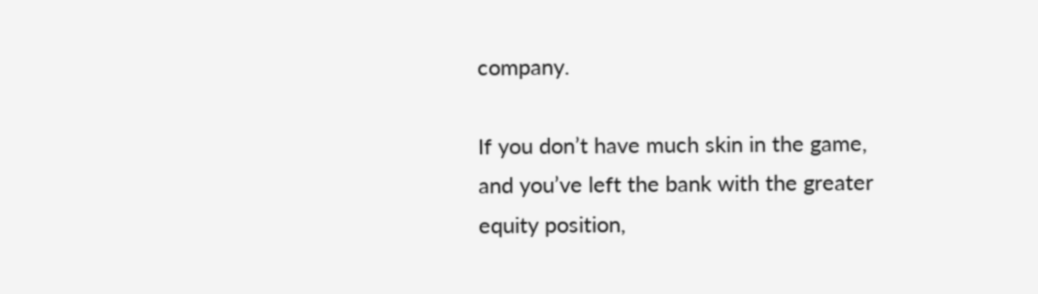company.

If you don’t have much skin in the game, and you’ve left the bank with the greater equity position,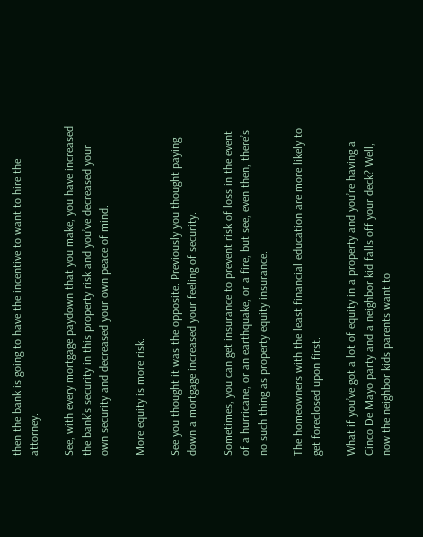then the bank is going to have the incentive to want to hire the attorney.

See, with every mortgage paydown that you make, you have increased the bank’s security in this property risk and you’ve decreased your own security and decreased your own peace of mind.

More equity is more risk.

See you thought it was the opposite. Previously you thought paying down a mortgage increased your feeling of security.

Sometimes, you can get insurance to prevent risk of loss in the event of a hurricane, or an earthquake, or a fire, but see, even then, there’s no such thing as property equity insurance.

The homeowners with the least financial education are more likely to get foreclosed upon first.

What if you’ve got a lot of equity in a property and you’re having a Cinco De Mayo party and a neighbor kid falls off your deck? Well, now the neighbor kids parents want to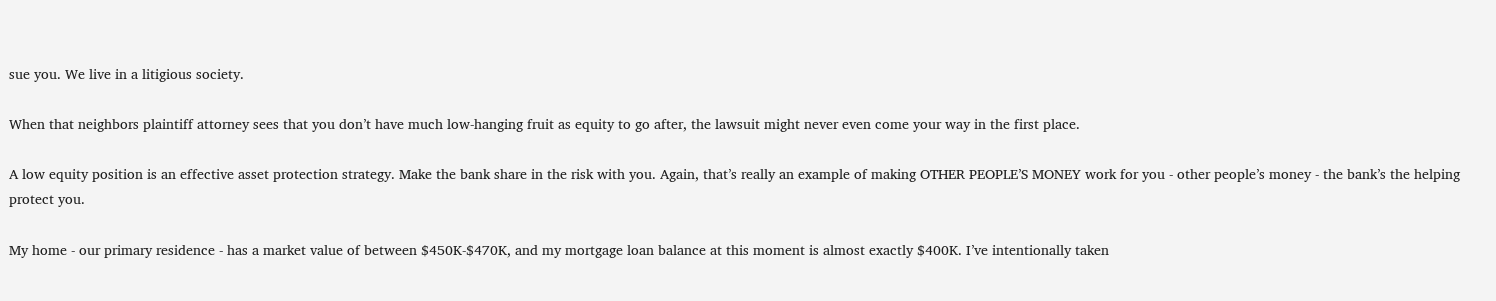sue you. We live in a litigious society.

When that neighbors plaintiff attorney sees that you don’t have much low-hanging fruit as equity to go after, the lawsuit might never even come your way in the first place.

A low equity position is an effective asset protection strategy. Make the bank share in the risk with you. Again, that’s really an example of making OTHER PEOPLE’S MONEY work for you - other people’s money - the bank’s the helping protect you.

My home - our primary residence - has a market value of between $450K-$470K, and my mortgage loan balance at this moment is almost exactly $400K. I’ve intentionally taken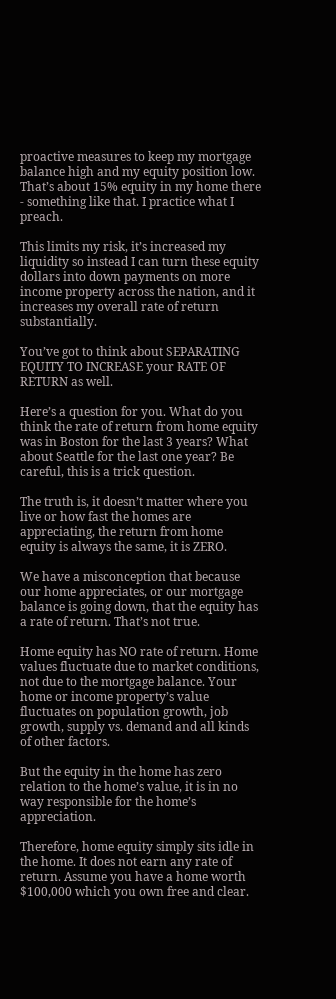proactive measures to keep my mortgage balance high and my equity position low. That’s about 15% equity in my home there - something like that. I practice what I preach.

This limits my risk, it’s increased my liquidity so instead I can turn these equity dollars into down payments on more income property across the nation, and it increases my overall rate of return substantially.

You’ve got to think about SEPARATING EQUITY TO INCREASE your RATE OF RETURN as well.

Here’s a question for you. What do you think the rate of return from home equity was in Boston for the last 3 years? What about Seattle for the last one year? Be careful, this is a trick question.

The truth is, it doesn’t matter where you live or how fast the homes are appreciating, the return from home equity is always the same, it is ZERO.

We have a misconception that because our home appreciates, or our mortgage balance is going down, that the equity has a rate of return. That’s not true.

Home equity has NO rate of return. Home values fluctuate due to market conditions, not due to the mortgage balance. Your home or income property’s value fluctuates on population growth, job growth, supply vs. demand and all kinds of other factors.

But the equity in the home has zero relation to the home’s value, it is in no way responsible for the home’s appreciation.

Therefore, home equity simply sits idle in the home. It does not earn any rate of return. Assume you have a home worth $100,000 which you own free and clear.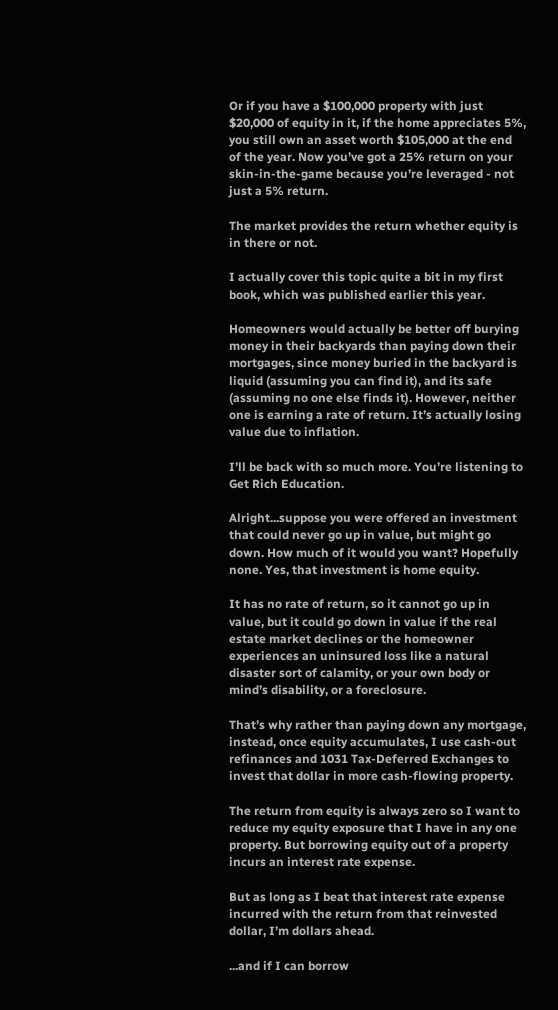Or if you have a $100,000 property with just $20,000 of equity in it, if the home appreciates 5%, you still own an asset worth $105,000 at the end of the year. Now you’ve got a 25% return on your skin-in-the-game because you’re leveraged - not just a 5% return.

The market provides the return whether equity is in there or not.

I actually cover this topic quite a bit in my first book, which was published earlier this year.

Homeowners would actually be better off burying money in their backyards than paying down their mortgages, since money buried in the backyard is liquid (assuming you can find it), and its safe (assuming no one else finds it). However, neither one is earning a rate of return. It’s actually losing value due to inflation.

I’ll be back with so much more. You’re listening to Get Rich Education.

Alright...suppose you were offered an investment that could never go up in value, but might go down. How much of it would you want? Hopefully none. Yes, that investment is home equity.

It has no rate of return, so it cannot go up in value, but it could go down in value if the real estate market declines or the homeowner experiences an uninsured loss like a natural disaster sort of calamity, or your own body or mind’s disability, or a foreclosure.

That’s why rather than paying down any mortgage, instead, once equity accumulates, I use cash-out refinances and 1031 Tax-Deferred Exchanges to invest that dollar in more cash-flowing property.

The return from equity is always zero so I want to reduce my equity exposure that I have in any one property. But borrowing equity out of a property incurs an interest rate expense.

But as long as I beat that interest rate expense incurred with the return from that reinvested dollar, I’m dollars ahead.

...and if I can borrow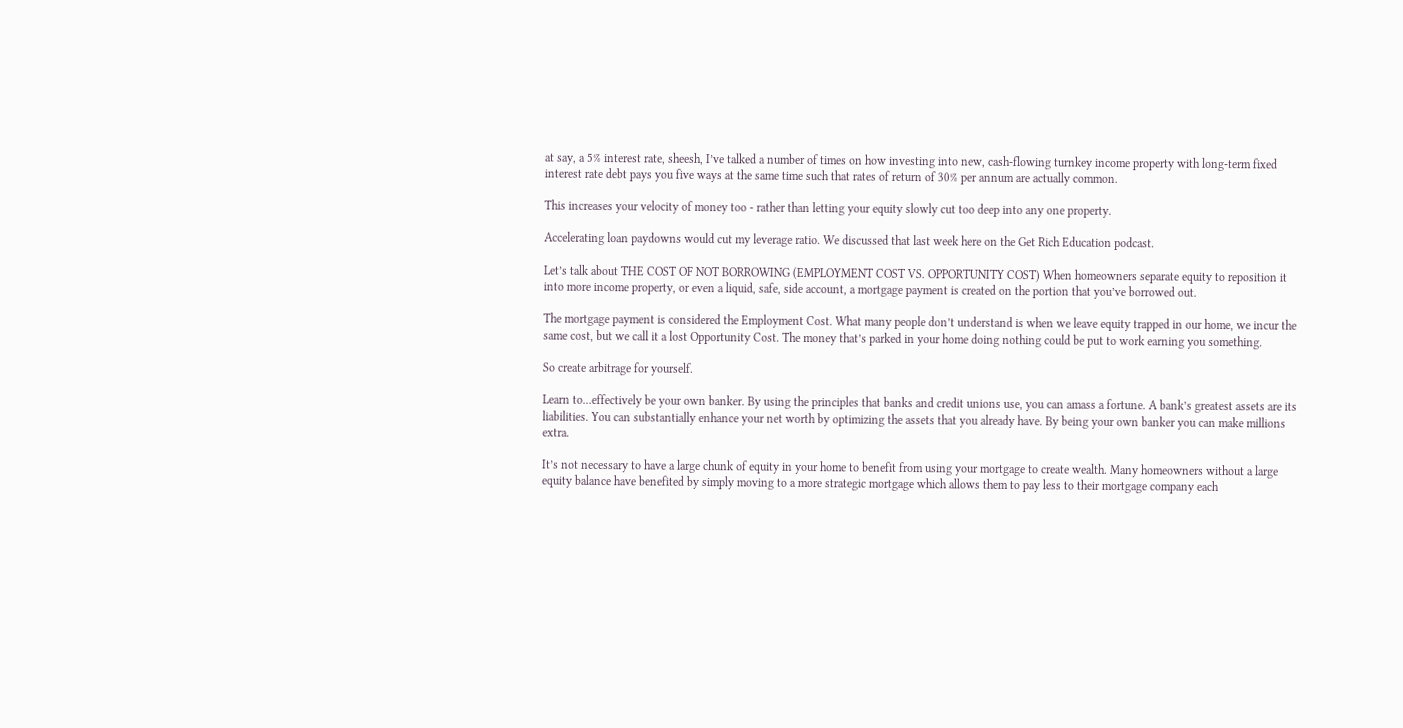at say, a 5% interest rate, sheesh, I’ve talked a number of times on how investing into new, cash-flowing turnkey income property with long-term fixed interest rate debt pays you five ways at the same time such that rates of return of 30% per annum are actually common.

This increases your velocity of money too - rather than letting your equity slowly cut too deep into any one property.

Accelerating loan paydowns would cut my leverage ratio. We discussed that last week here on the Get Rich Education podcast.

Let’s talk about THE COST OF NOT BORROWING (EMPLOYMENT COST VS. OPPORTUNITY COST) When homeowners separate equity to reposition it into more income property, or even a liquid, safe, side account, a mortgage payment is created on the portion that you’ve borrowed out.

The mortgage payment is considered the Employment Cost. What many people don’t understand is when we leave equity trapped in our home, we incur the same cost, but we call it a lost Opportunity Cost. The money that’s parked in your home doing nothing could be put to work earning you something.

So create arbitrage for yourself.

Learn to...effectively be your own banker. By using the principles that banks and credit unions use, you can amass a fortune. A bank’s greatest assets are its liabilities. You can substantially enhance your net worth by optimizing the assets that you already have. By being your own banker you can make millions extra.

It’s not necessary to have a large chunk of equity in your home to benefit from using your mortgage to create wealth. Many homeowners without a large equity balance have benefited by simply moving to a more strategic mortgage which allows them to pay less to their mortgage company each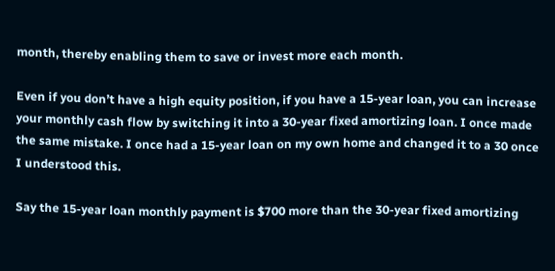month, thereby enabling them to save or invest more each month.

Even if you don’t have a high equity position, if you have a 15-year loan, you can increase your monthly cash flow by switching it into a 30-year fixed amortizing loan. I once made the same mistake. I once had a 15-year loan on my own home and changed it to a 30 once I understood this.

Say the 15-year loan monthly payment is $700 more than the 30-year fixed amortizing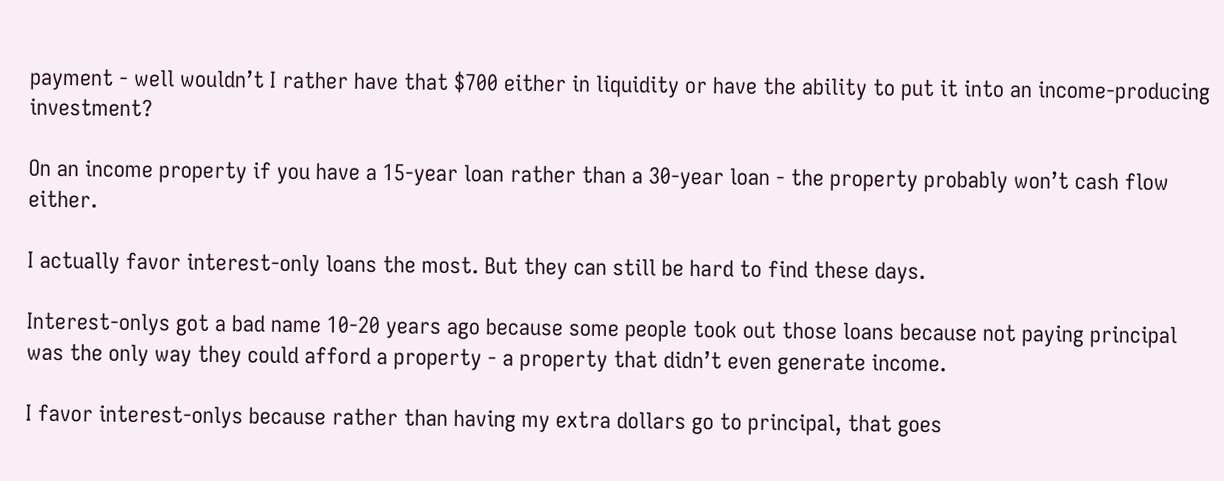payment - well wouldn’t I rather have that $700 either in liquidity or have the ability to put it into an income-producing investment?

On an income property if you have a 15-year loan rather than a 30-year loan - the property probably won’t cash flow either.

I actually favor interest-only loans the most. But they can still be hard to find these days.

Interest-onlys got a bad name 10-20 years ago because some people took out those loans because not paying principal was the only way they could afford a property - a property that didn’t even generate income.

I favor interest-onlys because rather than having my extra dollars go to principal, that goes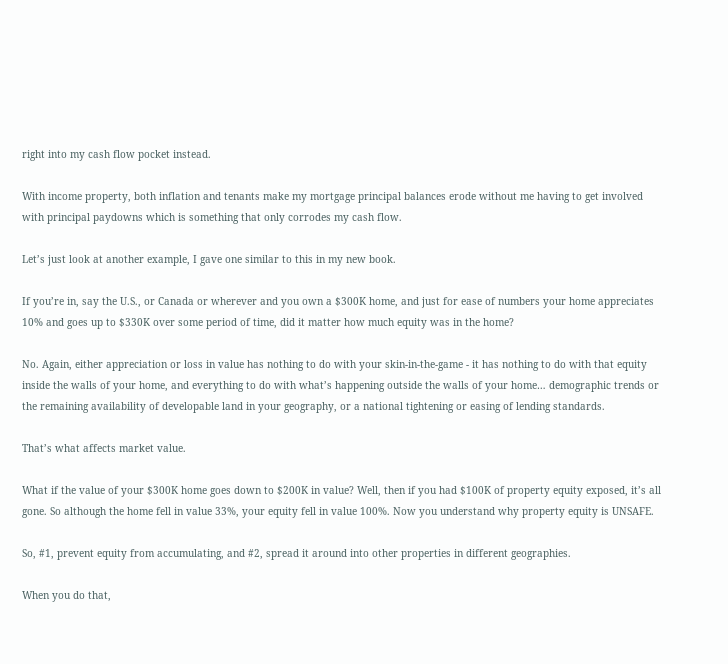right into my cash flow pocket instead.

With income property, both inflation and tenants make my mortgage principal balances erode without me having to get involved with principal paydowns which is something that only corrodes my cash flow.

Let’s just look at another example, I gave one similar to this in my new book.

If you’re in, say the U.S., or Canada or wherever and you own a $300K home, and just for ease of numbers your home appreciates 10% and goes up to $330K over some period of time, did it matter how much equity was in the home?

No. Again, either appreciation or loss in value has nothing to do with your skin-in-the-game - it has nothing to do with that equity inside the walls of your home, and everything to do with what’s happening outside the walls of your home… demographic trends or the remaining availability of developable land in your geography, or a national tightening or easing of lending standards.

That’s what affects market value.

What if the value of your $300K home goes down to $200K in value? Well, then if you had $100K of property equity exposed, it’s all gone. So although the home fell in value 33%, your equity fell in value 100%. Now you understand why property equity is UNSAFE.

So, #1, prevent equity from accumulating, and #2, spread it around into other properties in different geographies.

When you do that,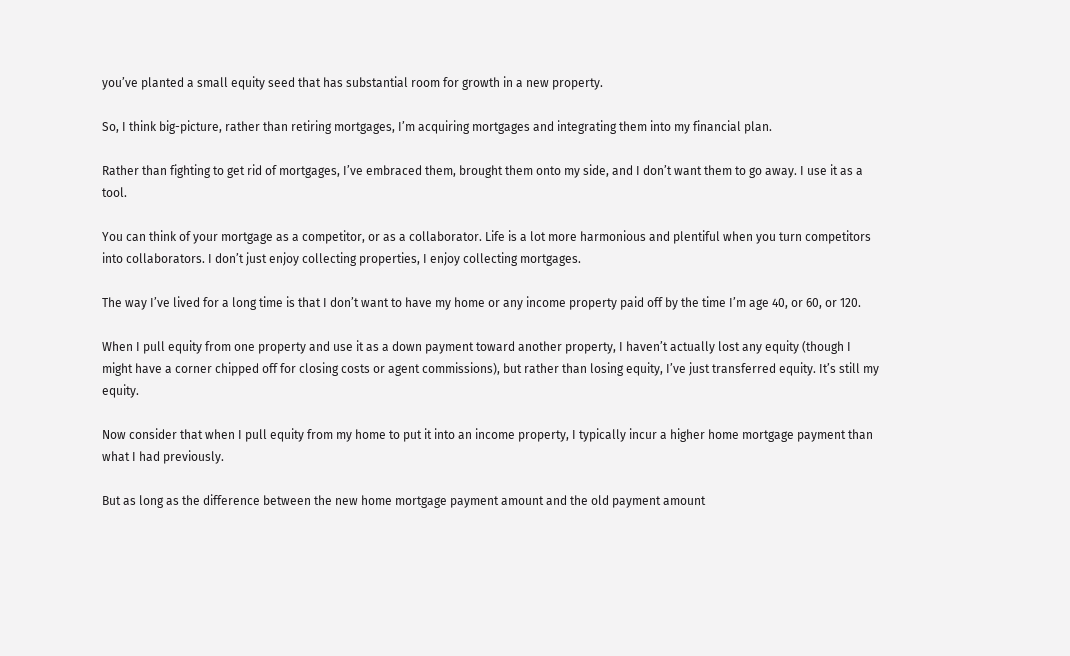you’ve planted a small equity seed that has substantial room for growth in a new property.

So, I think big-picture, rather than retiring mortgages, I’m acquiring mortgages and integrating them into my financial plan.

Rather than fighting to get rid of mortgages, I’ve embraced them, brought them onto my side, and I don’t want them to go away. I use it as a tool.

You can think of your mortgage as a competitor, or as a collaborator. Life is a lot more harmonious and plentiful when you turn competitors into collaborators. I don’t just enjoy collecting properties, I enjoy collecting mortgages.

The way I’ve lived for a long time is that I don’t want to have my home or any income property paid off by the time I’m age 40, or 60, or 120.

When I pull equity from one property and use it as a down payment toward another property, I haven’t actually lost any equity (though I might have a corner chipped off for closing costs or agent commissions), but rather than losing equity, I’ve just transferred equity. It’s still my equity.

Now consider that when I pull equity from my home to put it into an income property, I typically incur a higher home mortgage payment than what I had previously.

But as long as the difference between the new home mortgage payment amount and the old payment amount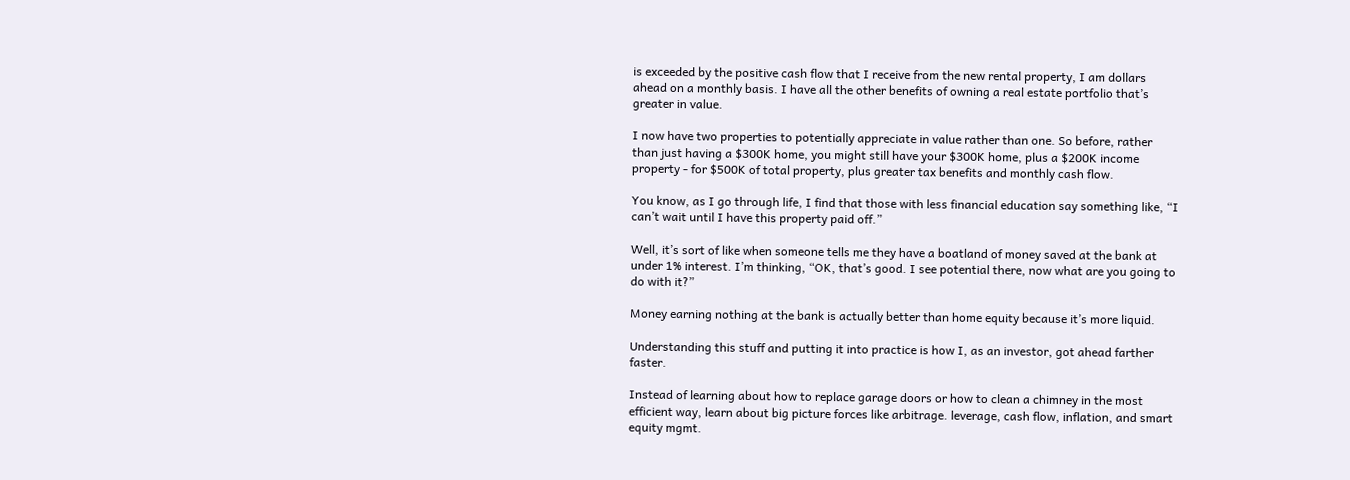is exceeded by the positive cash flow that I receive from the new rental property, I am dollars ahead on a monthly basis. I have all the other benefits of owning a real estate portfolio that’s greater in value.

I now have two properties to potentially appreciate in value rather than one. So before, rather than just having a $300K home, you might still have your $300K home, plus a $200K income property - for $500K of total property, plus greater tax benefits and monthly cash flow.

You know, as I go through life, I find that those with less financial education say something like, “I can’t wait until I have this property paid off.”

Well, it’s sort of like when someone tells me they have a boatland of money saved at the bank at under 1% interest. I’m thinking, “OK, that’s good. I see potential there, now what are you going to do with it?”

Money earning nothing at the bank is actually better than home equity because it’s more liquid.

Understanding this stuff and putting it into practice is how I, as an investor, got ahead farther faster.

Instead of learning about how to replace garage doors or how to clean a chimney in the most efficient way, learn about big picture forces like arbitrage. leverage, cash flow, inflation, and smart equity mgmt.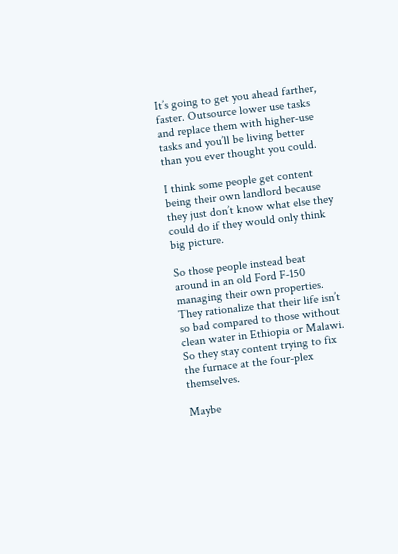It’s going to get you ahead farther, faster. Outsource lower use tasks and replace them with higher-use tasks and you’ll be living better than you ever thought you could.

I think some people get content being their own landlord because they just don’t know what else they could do if they would only think big picture.

So those people instead beat around in an old Ford F-150 managing their own properties. They rationalize that their life isn’t so bad compared to those without clean water in Ethiopia or Malawi. So they stay content trying to fix the furnace at the four-plex themselves.

Maybe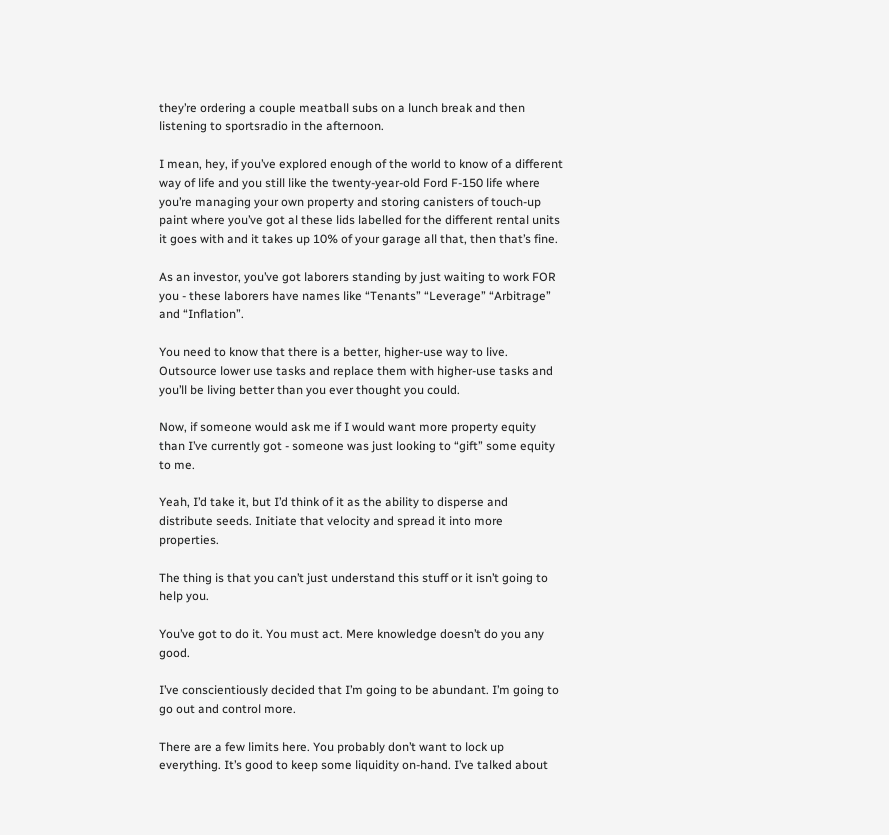they’re ordering a couple meatball subs on a lunch break and then listening to sportsradio in the afternoon.

I mean, hey, if you’ve explored enough of the world to know of a different way of life and you still like the twenty-year-old Ford F-150 life where you’re managing your own property and storing canisters of touch-up paint where you’ve got al these lids labelled for the different rental units it goes with and it takes up 10% of your garage all that, then that’s fine.

As an investor, you’ve got laborers standing by just waiting to work FOR you - these laborers have names like “Tenants” “Leverage” “Arbitrage” and “Inflation”.

You need to know that there is a better, higher-use way to live. Outsource lower use tasks and replace them with higher-use tasks and you’ll be living better than you ever thought you could.

Now, if someone would ask me if I would want more property equity than I’ve currently got - someone was just looking to “gift” some equity to me.

Yeah, I’d take it, but I’d think of it as the ability to disperse and distribute seeds. Initiate that velocity and spread it into more properties.

The thing is that you can’t just understand this stuff or it isn’t going to help you.

You’ve got to do it. You must act. Mere knowledge doesn’t do you any good.

I’ve conscientiously decided that I’m going to be abundant. I’m going to go out and control more.

There are a few limits here. You probably don’t want to lock up everything. It’s good to keep some liquidity on-hand. I’ve talked about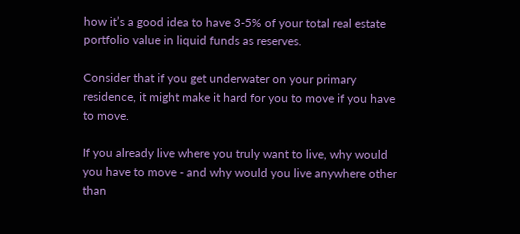how it’s a good idea to have 3-5% of your total real estate portfolio value in liquid funds as reserves.

Consider that if you get underwater on your primary residence, it might make it hard for you to move if you have to move.

If you already live where you truly want to live, why would you have to move - and why would you live anywhere other than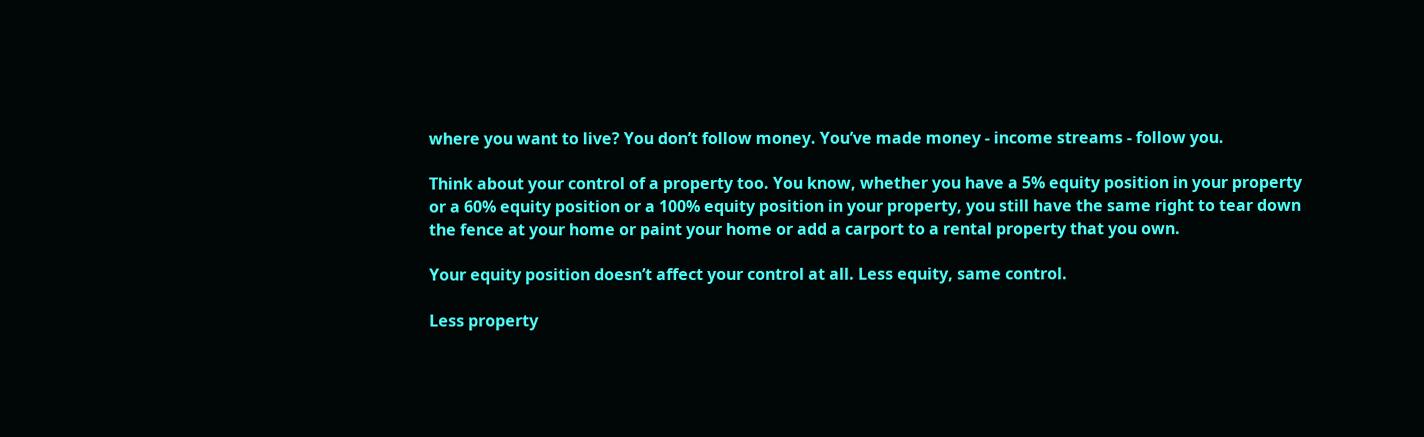where you want to live? You don’t follow money. You’ve made money - income streams - follow you.

Think about your control of a property too. You know, whether you have a 5% equity position in your property or a 60% equity position or a 100% equity position in your property, you still have the same right to tear down the fence at your home or paint your home or add a carport to a rental property that you own.

Your equity position doesn’t affect your control at all. Less equity, same control.

Less property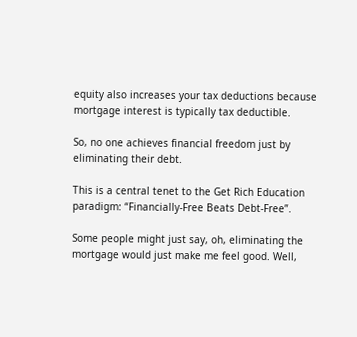equity also increases your tax deductions because mortgage interest is typically tax deductible.

So, no one achieves financial freedom just by eliminating their debt.

This is a central tenet to the Get Rich Education paradigm: “Financially-Free Beats Debt-Free”.

Some people might just say, oh, eliminating the mortgage would just make me feel good. Well,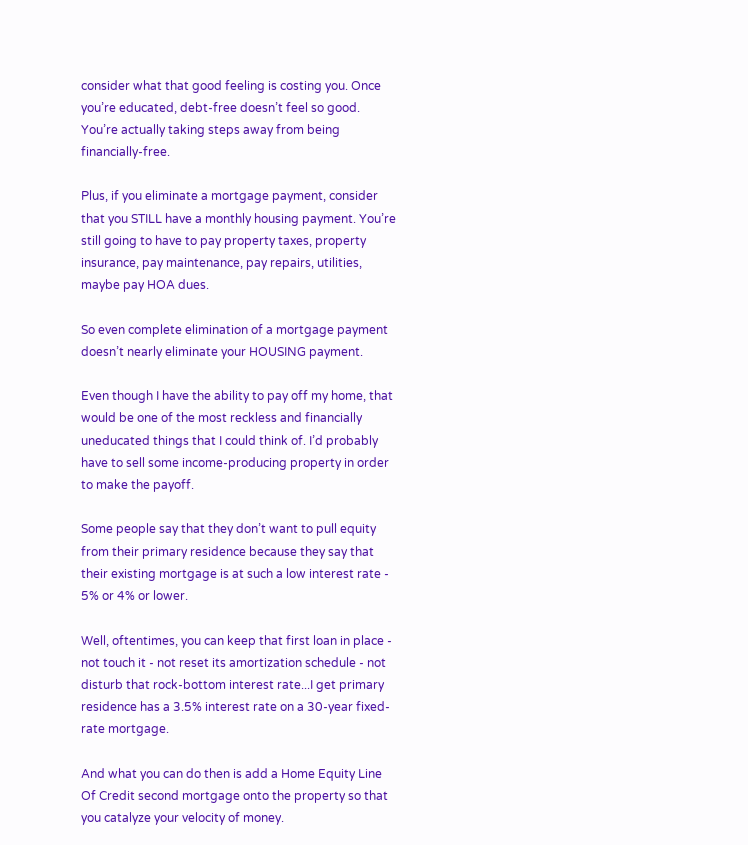consider what that good feeling is costing you. Once you’re educated, debt-free doesn’t feel so good. You’re actually taking steps away from being financially-free.

Plus, if you eliminate a mortgage payment, consider that you STILL have a monthly housing payment. You’re still going to have to pay property taxes, property insurance, pay maintenance, pay repairs, utilities, maybe pay HOA dues.

So even complete elimination of a mortgage payment doesn’t nearly eliminate your HOUSING payment.

Even though I have the ability to pay off my home, that would be one of the most reckless and financially uneducated things that I could think of. I’d probably have to sell some income-producing property in order to make the payoff.

Some people say that they don’t want to pull equity from their primary residence because they say that their existing mortgage is at such a low interest rate - 5% or 4% or lower.

Well, oftentimes, you can keep that first loan in place - not touch it - not reset its amortization schedule - not disturb that rock-bottom interest rate...I get primary residence has a 3.5% interest rate on a 30-year fixed-rate mortgage.

And what you can do then is add a Home Equity Line Of Credit second mortgage onto the property so that you catalyze your velocity of money.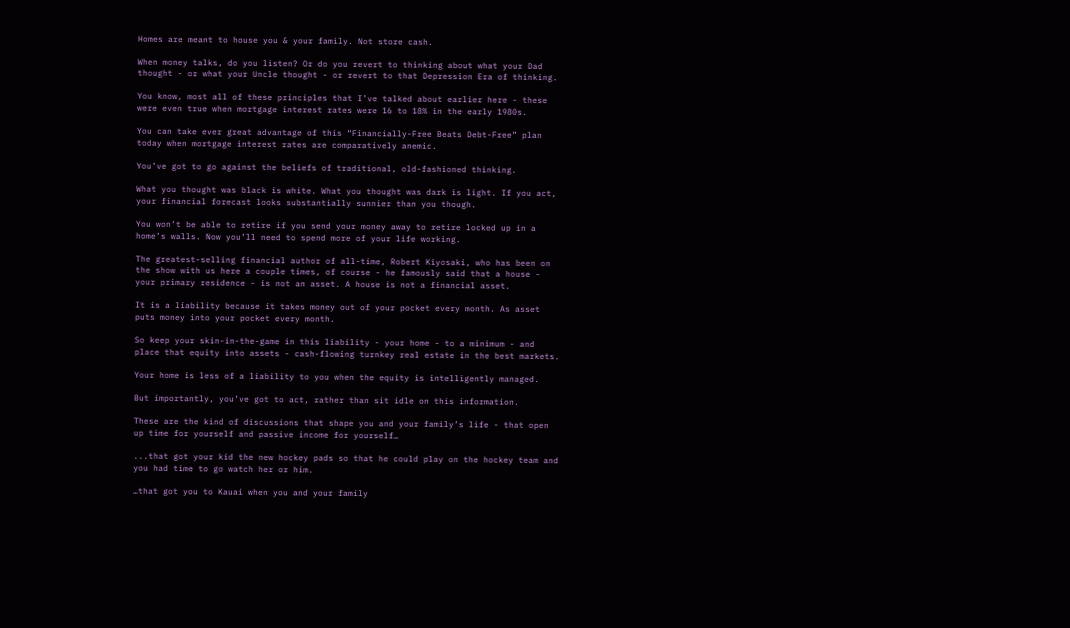Homes are meant to house you & your family. Not store cash.

When money talks, do you listen? Or do you revert to thinking about what your Dad thought - or what your Uncle thought - or revert to that Depression Era of thinking.

You know, most all of these principles that I’ve talked about earlier here - these were even true when mortgage interest rates were 16 to 18% in the early 1980s.

You can take ever great advantage of this “Financially-Free Beats Debt-Free” plan today when mortgage interest rates are comparatively anemic.

You’ve got to go against the beliefs of traditional, old-fashioned thinking.

What you thought was black is white. What you thought was dark is light. If you act, your financial forecast looks substantially sunnier than you though.

You won’t be able to retire if you send your money away to retire locked up in a home’s walls. Now you’ll need to spend more of your life working.

The greatest-selling financial author of all-time, Robert Kiyosaki, who has been on the show with us here a couple times, of course - he famously said that a house - your primary residence - is not an asset. A house is not a financial asset.

It is a liability because it takes money out of your pocket every month. As asset puts money into your pocket every month.

So keep your skin-in-the-game in this liability - your home - to a minimum - and place that equity into assets - cash-flowing turnkey real estate in the best markets.

Your home is less of a liability to you when the equity is intelligently managed.

But importantly, you’ve got to act, rather than sit idle on this information.

These are the kind of discussions that shape you and your family’s life - that open up time for yourself and passive income for yourself…

...that got your kid the new hockey pads so that he could play on the hockey team and you had time to go watch her or him.

…that got you to Kauai when you and your family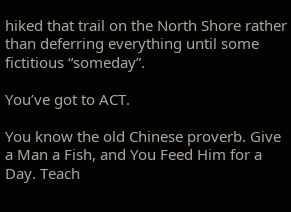hiked that trail on the North Shore rather than deferring everything until some fictitious “someday”.

You’ve got to ACT.

You know the old Chinese proverb. Give a Man a Fish, and You Feed Him for a Day. Teach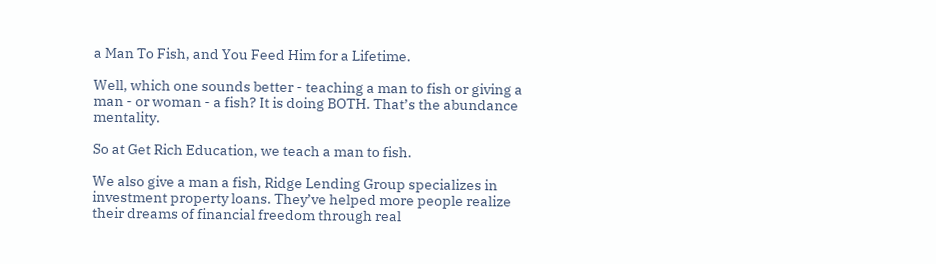a Man To Fish, and You Feed Him for a Lifetime.

Well, which one sounds better - teaching a man to fish or giving a man - or woman - a fish? It is doing BOTH. That’s the abundance mentality.

So at Get Rich Education, we teach a man to fish.

We also give a man a fish, Ridge Lending Group specializes in investment property loans. They’ve helped more people realize their dreams of financial freedom through real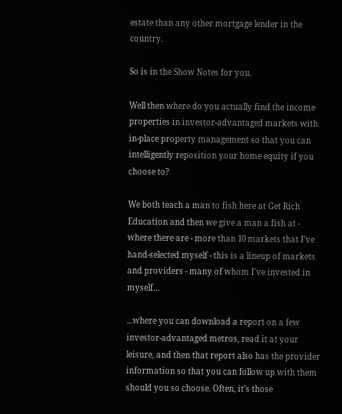estate than any other mortgage lender in the country.

So is in the Show Notes for you.

Well then where do you actually find the income properties in investor-advantaged markets with in-place property management so that you can intelligently reposition your home equity if you choose to?

We both teach a man to fish here at Get Rich Education and then we give a man a fish at - where there are - more than 10 markets that I’ve hand-selected myself - this is a lineup of markets and providers - many of whom I’ve invested in myself…

...where you can download a report on a few investor-advantaged metros, read it at your leisure, and then that report also has the provider information so that you can follow up with them should you so choose. Often, it’s those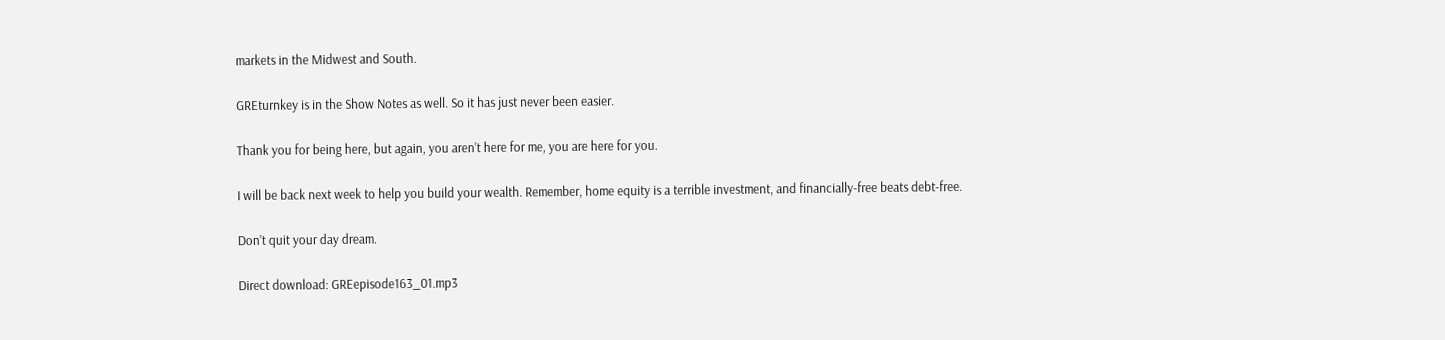markets in the Midwest and South.

GREturnkey is in the Show Notes as well. So it has just never been easier.

Thank you for being here, but again, you aren’t here for me, you are here for you.

I will be back next week to help you build your wealth. Remember, home equity is a terrible investment, and financially-free beats debt-free.

Don’t quit your day dream.

Direct download: GREepisode163_01.mp3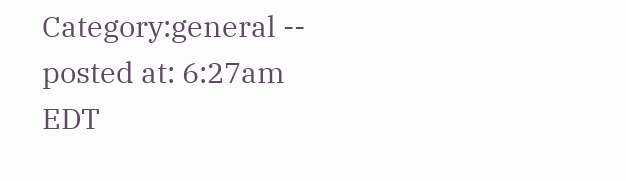Category:general -- posted at: 6:27am EDT